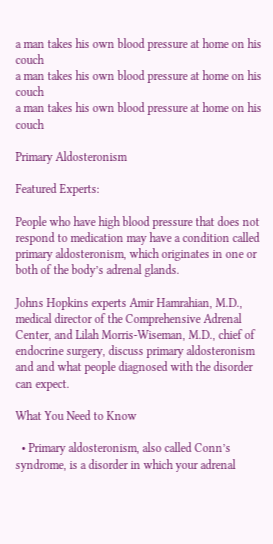a man takes his own blood pressure at home on his couch
a man takes his own blood pressure at home on his couch
a man takes his own blood pressure at home on his couch

Primary Aldosteronism

Featured Experts:

People who have high blood pressure that does not respond to medication may have a condition called primary aldosteronism, which originates in one or both of the body’s adrenal glands.

Johns Hopkins experts Amir Hamrahian, M.D., medical director of the Comprehensive Adrenal Center, and Lilah Morris-Wiseman, M.D., chief of endocrine surgery, discuss primary aldosteronism and and what people diagnosed with the disorder can expect.

What You Need to Know

  • Primary aldosteronism, also called Conn’s syndrome, is a disorder in which your adrenal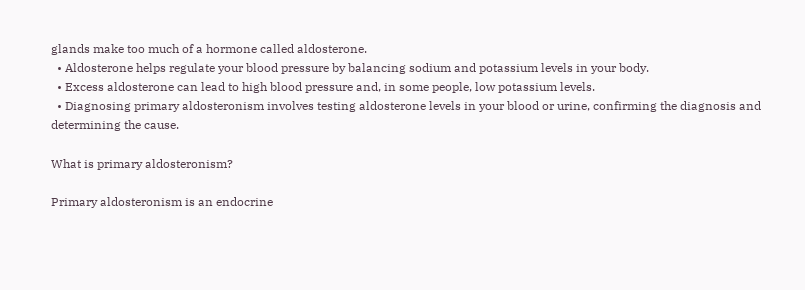glands make too much of a hormone called aldosterone.
  • Aldosterone helps regulate your blood pressure by balancing sodium and potassium levels in your body.
  • Excess aldosterone can lead to high blood pressure and, in some people, low potassium levels.
  • Diagnosing primary aldosteronism involves testing aldosterone levels in your blood or urine, confirming the diagnosis and determining the cause.

What is primary aldosteronism?

Primary aldosteronism is an endocrine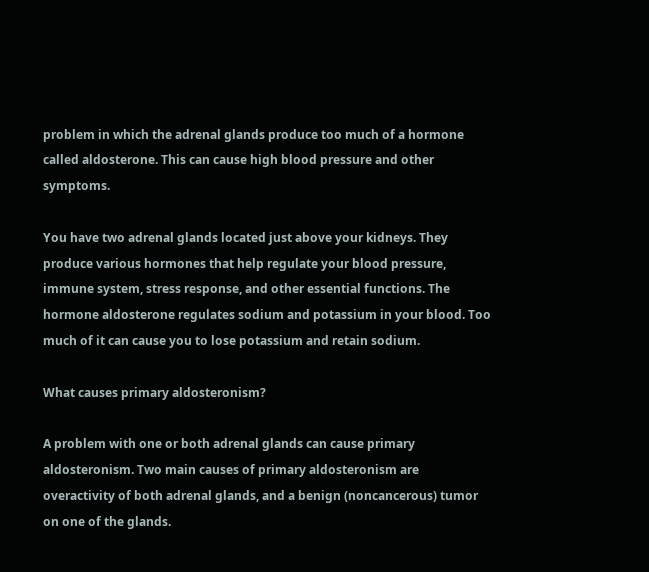problem in which the adrenal glands produce too much of a hormone called aldosterone. This can cause high blood pressure and other symptoms.

You have two adrenal glands located just above your kidneys. They produce various hormones that help regulate your blood pressure, immune system, stress response, and other essential functions. The hormone aldosterone regulates sodium and potassium in your blood. Too much of it can cause you to lose potassium and retain sodium.

What causes primary aldosteronism?

A problem with one or both adrenal glands can cause primary aldosteronism. Two main causes of primary aldosteronism are overactivity of both adrenal glands, and a benign (noncancerous) tumor on one of the glands.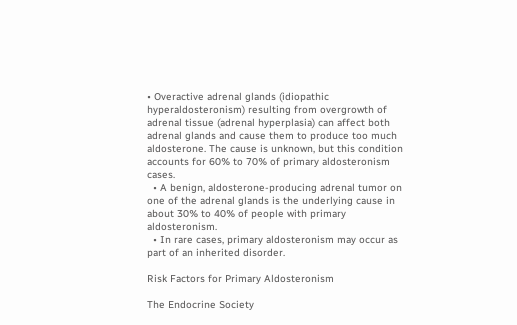• Overactive adrenal glands (idiopathic hyperaldosteronism) resulting from overgrowth of adrenal tissue (adrenal hyperplasia) can affect both adrenal glands and cause them to produce too much aldosterone. The cause is unknown, but this condition accounts for 60% to 70% of primary aldosteronism cases.
  • A benign, aldosterone-producing adrenal tumor on one of the adrenal glands is the underlying cause in about 30% to 40% of people with primary aldosteronism.
  • In rare cases, primary aldosteronism may occur as part of an inherited disorder.

Risk Factors for Primary Aldosteronism

The Endocrine Society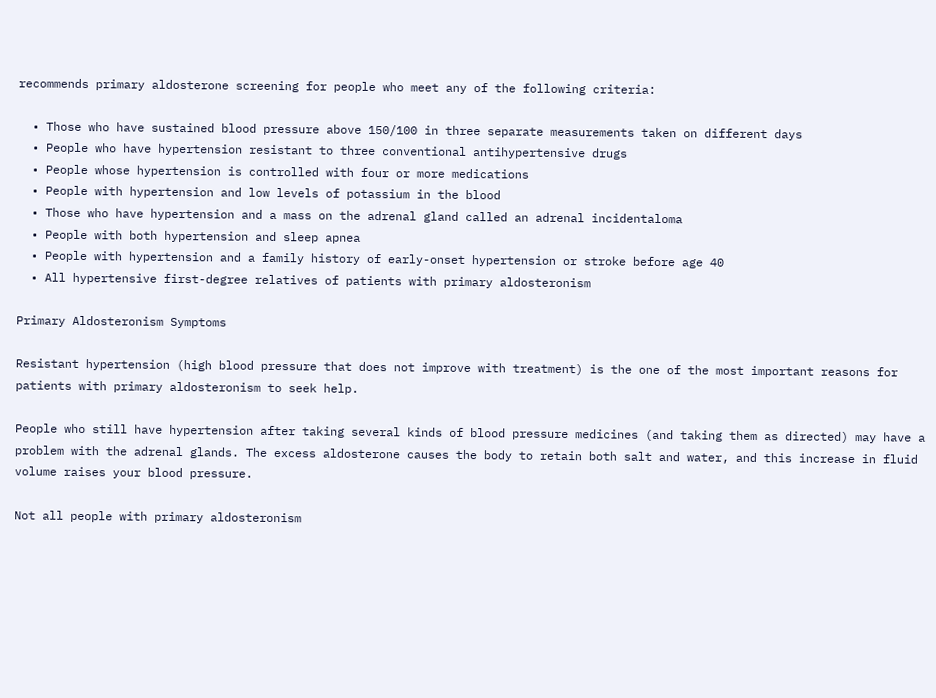recommends primary aldosterone screening for people who meet any of the following criteria:

  • Those who have sustained blood pressure above 150/100 in three separate measurements taken on different days
  • People who have hypertension resistant to three conventional antihypertensive drugs
  • People whose hypertension is controlled with four or more medications
  • People with hypertension and low levels of potassium in the blood
  • Those who have hypertension and a mass on the adrenal gland called an adrenal incidentaloma
  • People with both hypertension and sleep apnea
  • People with hypertension and a family history of early-onset hypertension or stroke before age 40
  • All hypertensive first-degree relatives of patients with primary aldosteronism

Primary Aldosteronism Symptoms

Resistant hypertension (high blood pressure that does not improve with treatment) is the one of the most important reasons for patients with primary aldosteronism to seek help.

People who still have hypertension after taking several kinds of blood pressure medicines (and taking them as directed) may have a problem with the adrenal glands. The excess aldosterone causes the body to retain both salt and water, and this increase in fluid volume raises your blood pressure.

Not all people with primary aldosteronism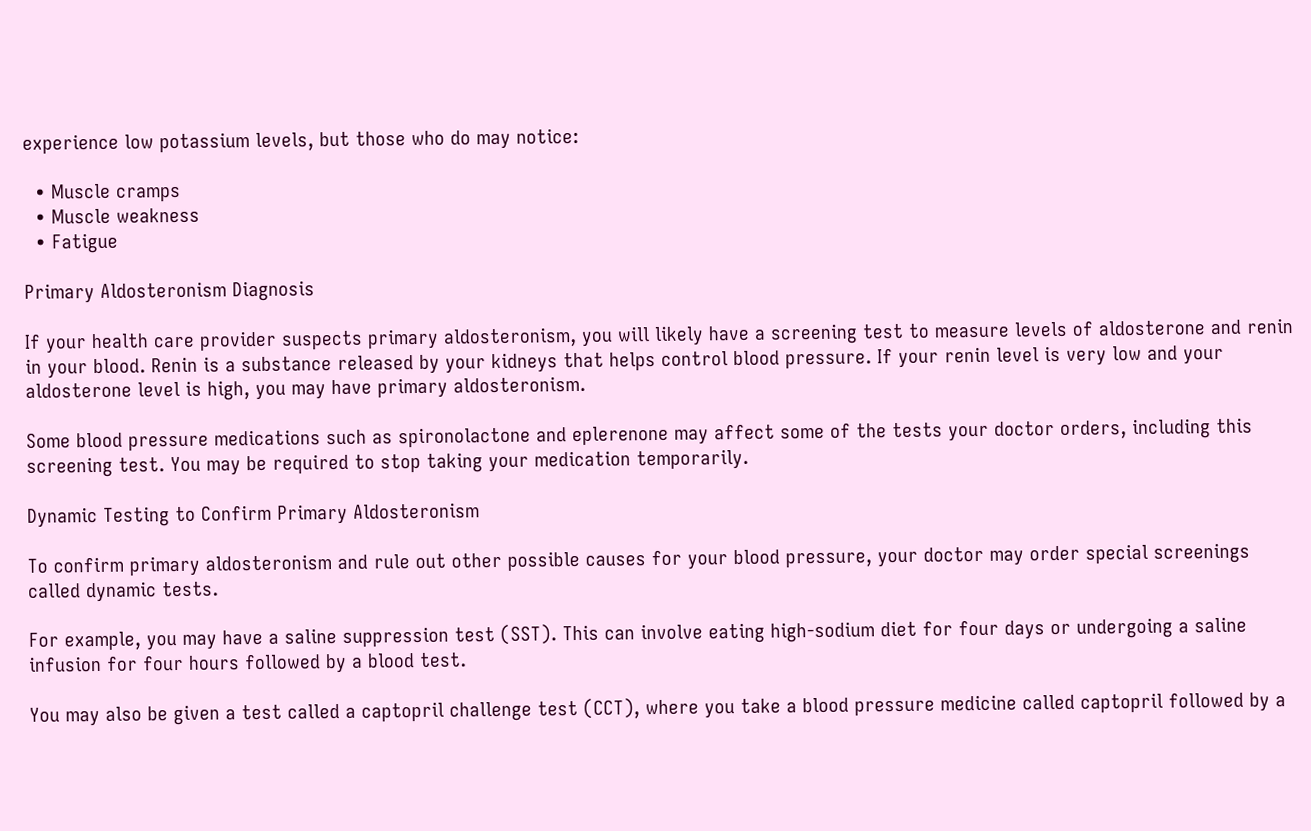experience low potassium levels, but those who do may notice:

  • Muscle cramps
  • Muscle weakness
  • Fatigue

Primary Aldosteronism Diagnosis

If your health care provider suspects primary aldosteronism, you will likely have a screening test to measure levels of aldosterone and renin in your blood. Renin is a substance released by your kidneys that helps control blood pressure. If your renin level is very low and your aldosterone level is high, you may have primary aldosteronism.

Some blood pressure medications such as spironolactone and eplerenone may affect some of the tests your doctor orders, including this screening test. You may be required to stop taking your medication temporarily.

Dynamic Testing to Confirm Primary Aldosteronism

To confirm primary aldosteronism and rule out other possible causes for your blood pressure, your doctor may order special screenings called dynamic tests.

For example, you may have a saline suppression test (SST). This can involve eating high-sodium diet for four days or undergoing a saline infusion for four hours followed by a blood test.

You may also be given a test called a captopril challenge test (CCT), where you take a blood pressure medicine called captopril followed by a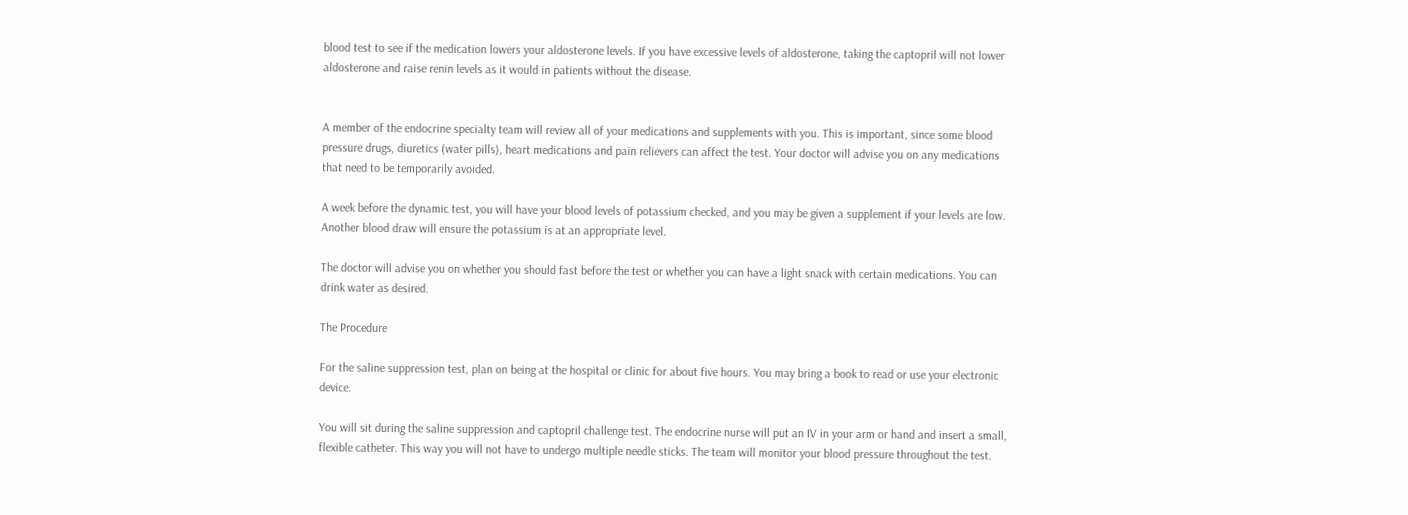blood test to see if the medication lowers your aldosterone levels. If you have excessive levels of aldosterone, taking the captopril will not lower aldosterone and raise renin levels as it would in patients without the disease.


A member of the endocrine specialty team will review all of your medications and supplements with you. This is important, since some blood pressure drugs, diuretics (water pills), heart medications and pain relievers can affect the test. Your doctor will advise you on any medications that need to be temporarily avoided.

A week before the dynamic test, you will have your blood levels of potassium checked, and you may be given a supplement if your levels are low. Another blood draw will ensure the potassium is at an appropriate level.

The doctor will advise you on whether you should fast before the test or whether you can have a light snack with certain medications. You can drink water as desired.

The Procedure

For the saline suppression test, plan on being at the hospital or clinic for about five hours. You may bring a book to read or use your electronic device.

You will sit during the saline suppression and captopril challenge test. The endocrine nurse will put an IV in your arm or hand and insert a small, flexible catheter. This way you will not have to undergo multiple needle sticks. The team will monitor your blood pressure throughout the test.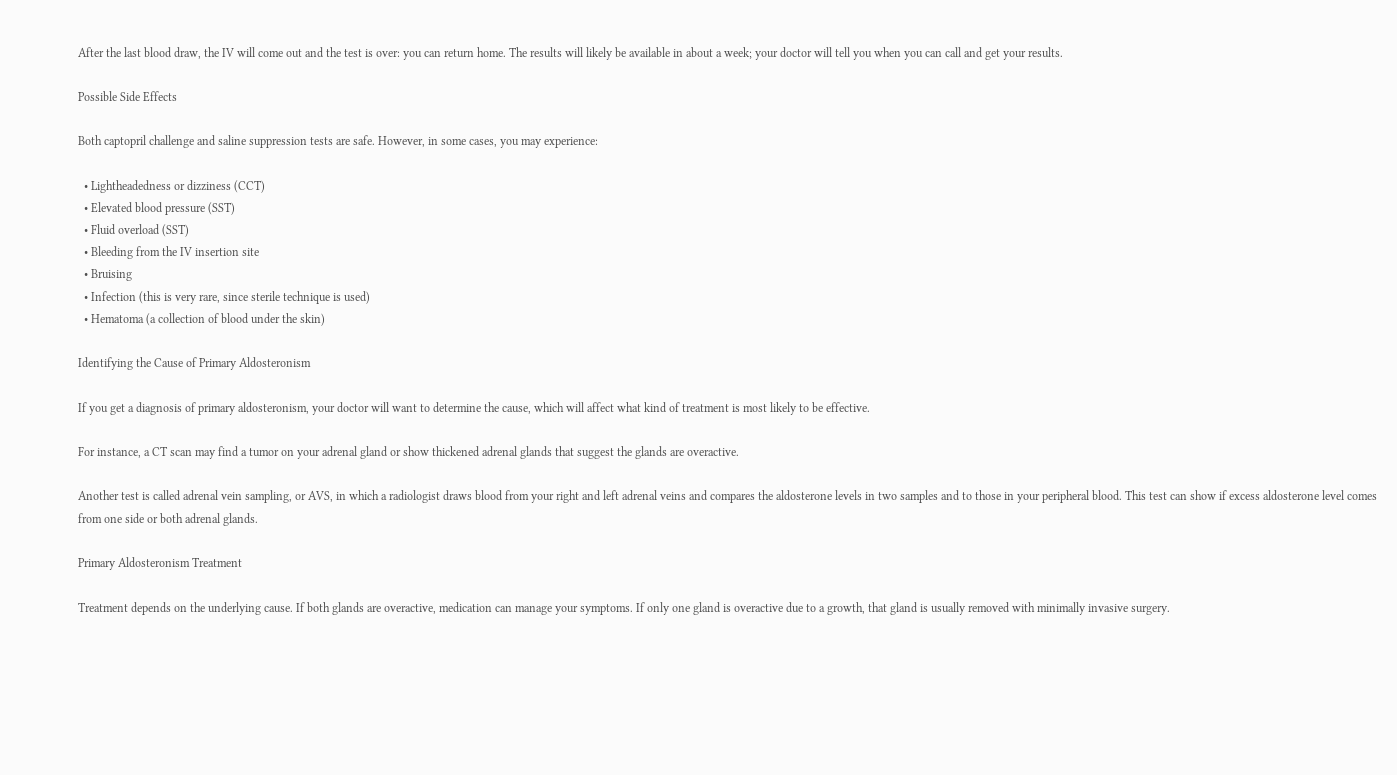After the last blood draw, the IV will come out and the test is over: you can return home. The results will likely be available in about a week; your doctor will tell you when you can call and get your results.

Possible Side Effects

Both captopril challenge and saline suppression tests are safe. However, in some cases, you may experience:

  • Lightheadedness or dizziness (CCT)
  • Elevated blood pressure (SST)
  • Fluid overload (SST)
  • Bleeding from the IV insertion site
  • Bruising
  • Infection (this is very rare, since sterile technique is used)
  • Hematoma (a collection of blood under the skin)

Identifying the Cause of Primary Aldosteronism

If you get a diagnosis of primary aldosteronism, your doctor will want to determine the cause, which will affect what kind of treatment is most likely to be effective.

For instance, a CT scan may find a tumor on your adrenal gland or show thickened adrenal glands that suggest the glands are overactive.

Another test is called adrenal vein sampling, or AVS, in which a radiologist draws blood from your right and left adrenal veins and compares the aldosterone levels in two samples and to those in your peripheral blood. This test can show if excess aldosterone level comes from one side or both adrenal glands.

Primary Aldosteronism Treatment

Treatment depends on the underlying cause. If both glands are overactive, medication can manage your symptoms. If only one gland is overactive due to a growth, that gland is usually removed with minimally invasive surgery.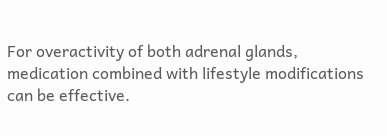For overactivity of both adrenal glands, medication combined with lifestyle modifications can be effective.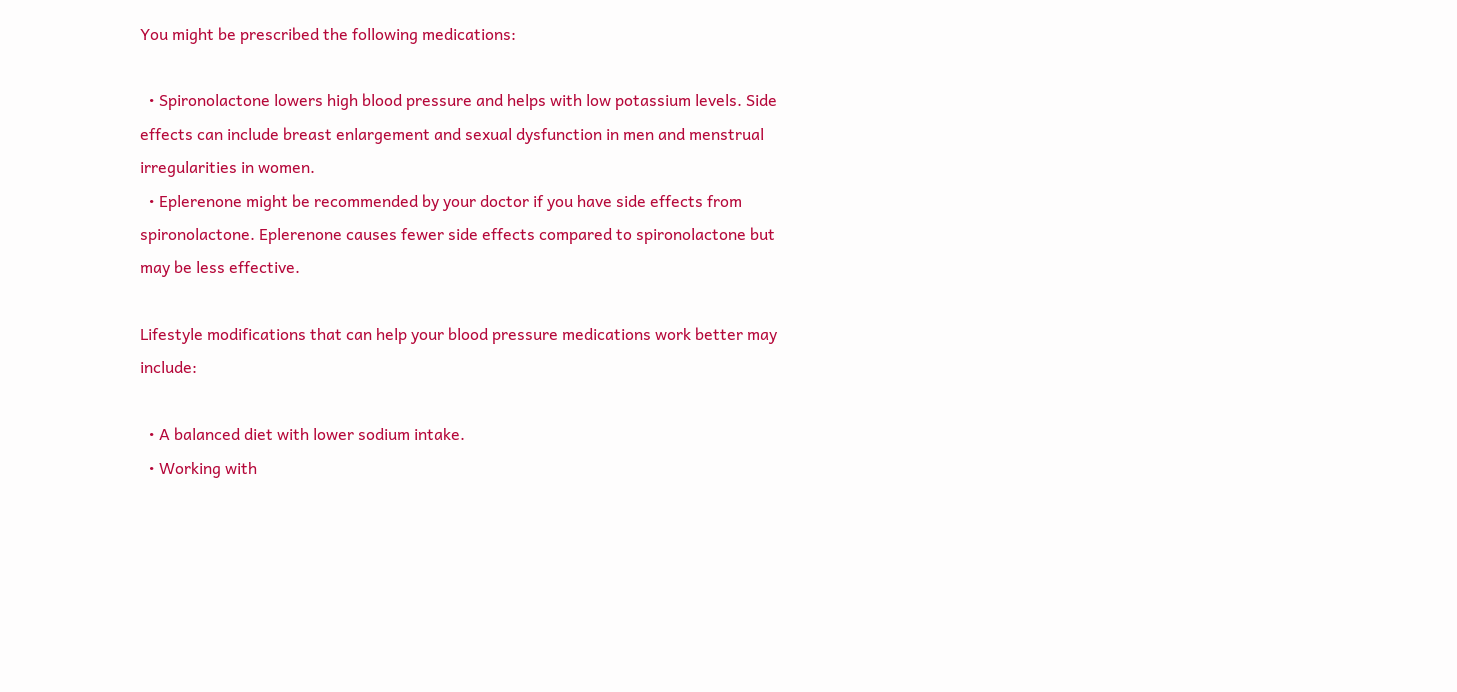You might be prescribed the following medications:

  • Spironolactone lowers high blood pressure and helps with low potassium levels. Side effects can include breast enlargement and sexual dysfunction in men and menstrual irregularities in women.
  • Eplerenone might be recommended by your doctor if you have side effects from spironolactone. Eplerenone causes fewer side effects compared to spironolactone but may be less effective.

Lifestyle modifications that can help your blood pressure medications work better may include:

  • A balanced diet with lower sodium intake.
  • Working with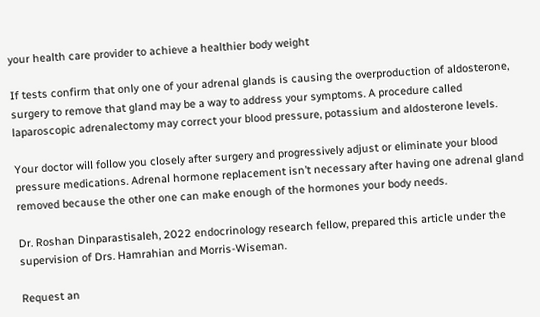your health care provider to achieve a healthier body weight

If tests confirm that only one of your adrenal glands is causing the overproduction of aldosterone, surgery to remove that gland may be a way to address your symptoms. A procedure called laparoscopic adrenalectomy may correct your blood pressure, potassium and aldosterone levels.

Your doctor will follow you closely after surgery and progressively adjust or eliminate your blood pressure medications. Adrenal hormone replacement isn’t necessary after having one adrenal gland removed because the other one can make enough of the hormones your body needs.

Dr. Roshan Dinparastisaleh, 2022 endocrinology research fellow, prepared this article under the supervision of Drs. Hamrahian and Morris-Wiseman.

Request an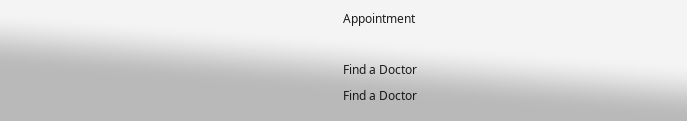Appointment

Find a Doctor
Find a Doctor